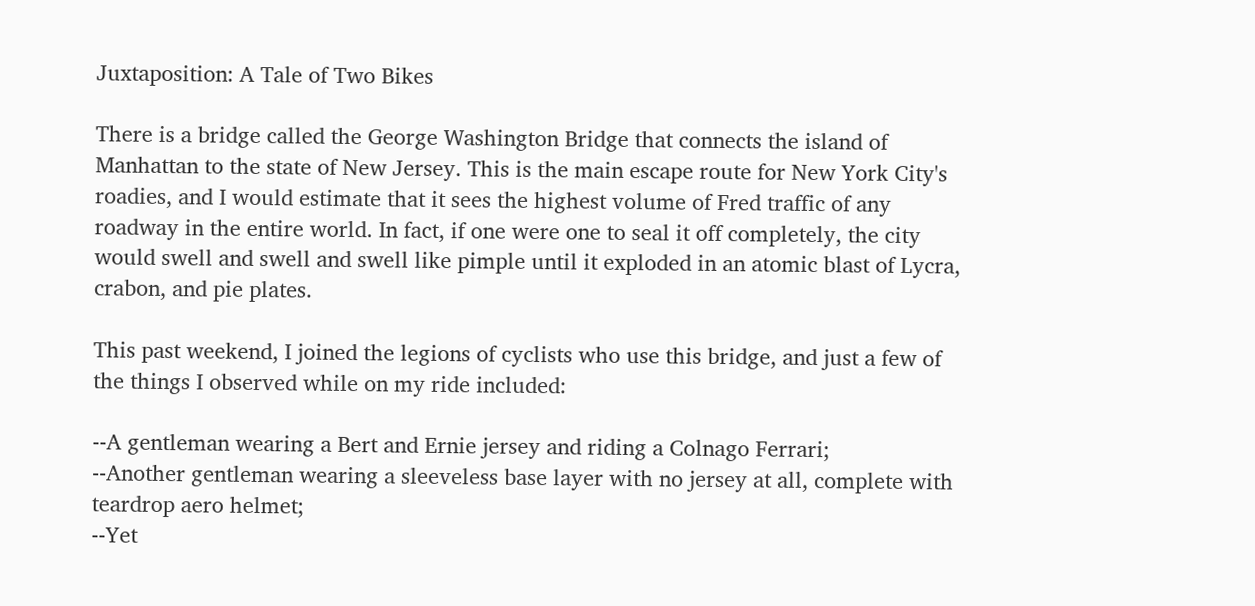Juxtaposition: A Tale of Two Bikes

There is a bridge called the George Washington Bridge that connects the island of Manhattan to the state of New Jersey. This is the main escape route for New York City's roadies, and I would estimate that it sees the highest volume of Fred traffic of any roadway in the entire world. In fact, if one were one to seal it off completely, the city would swell and swell and swell like pimple until it exploded in an atomic blast of Lycra, crabon, and pie plates.

This past weekend, I joined the legions of cyclists who use this bridge, and just a few of the things I observed while on my ride included:

--A gentleman wearing a Bert and Ernie jersey and riding a Colnago Ferrari;
--Another gentleman wearing a sleeveless base layer with no jersey at all, complete with teardrop aero helmet;
--Yet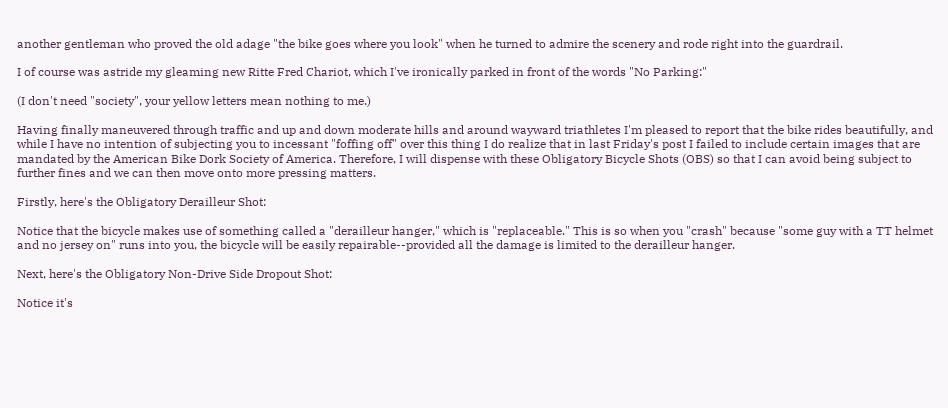another gentleman who proved the old adage "the bike goes where you look" when he turned to admire the scenery and rode right into the guardrail.

I of course was astride my gleaming new Ritte Fred Chariot, which I've ironically parked in front of the words "No Parking:"

(I don't need "society", your yellow letters mean nothing to me.)

Having finally maneuvered through traffic and up and down moderate hills and around wayward triathletes I'm pleased to report that the bike rides beautifully, and while I have no intention of subjecting you to incessant "foffing off" over this thing I do realize that in last Friday's post I failed to include certain images that are mandated by the American Bike Dork Society of America. Therefore, I will dispense with these Obligatory Bicycle Shots (OBS) so that I can avoid being subject to further fines and we can then move onto more pressing matters.

Firstly, here's the Obligatory Derailleur Shot:

Notice that the bicycle makes use of something called a "derailleur hanger," which is "replaceable." This is so when you "crash" because "some guy with a TT helmet and no jersey on" runs into you, the bicycle will be easily repairable--provided all the damage is limited to the derailleur hanger.

Next, here's the Obligatory Non-Drive Side Dropout Shot:

Notice it's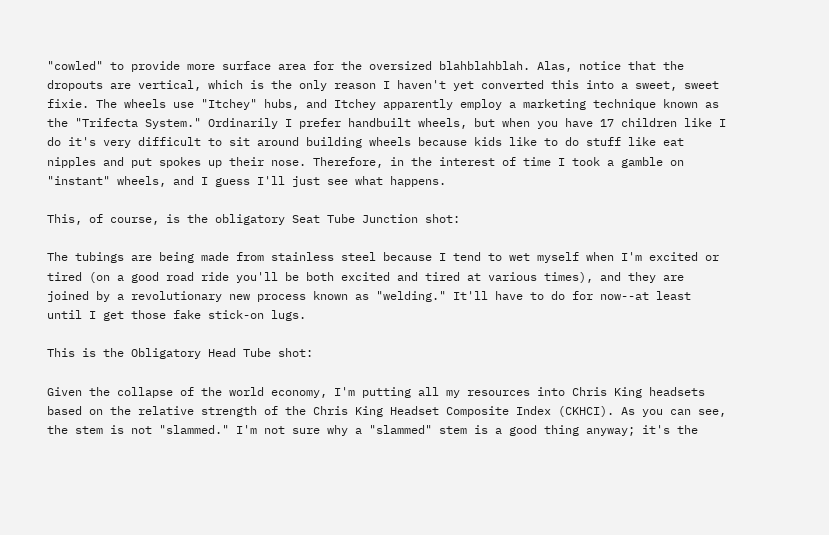"cowled" to provide more surface area for the oversized blahblahblah. Alas, notice that the dropouts are vertical, which is the only reason I haven't yet converted this into a sweet, sweet fixie. The wheels use "Itchey" hubs, and Itchey apparently employ a marketing technique known as the "Trifecta System." Ordinarily I prefer handbuilt wheels, but when you have 17 children like I do it's very difficult to sit around building wheels because kids like to do stuff like eat nipples and put spokes up their nose. Therefore, in the interest of time I took a gamble on "instant" wheels, and I guess I'll just see what happens.

This, of course, is the obligatory Seat Tube Junction shot:

The tubings are being made from stainless steel because I tend to wet myself when I'm excited or tired (on a good road ride you'll be both excited and tired at various times), and they are joined by a revolutionary new process known as "welding." It'll have to do for now--at least until I get those fake stick-on lugs.

This is the Obligatory Head Tube shot:

Given the collapse of the world economy, I'm putting all my resources into Chris King headsets based on the relative strength of the Chris King Headset Composite Index (CKHCI). As you can see, the stem is not "slammed." I'm not sure why a "slammed" stem is a good thing anyway; it's the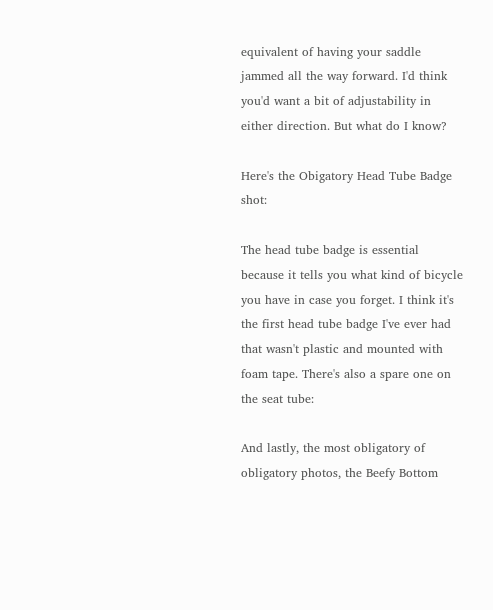equivalent of having your saddle jammed all the way forward. I'd think you'd want a bit of adjustability in either direction. But what do I know?

Here's the Obigatory Head Tube Badge shot:

The head tube badge is essential because it tells you what kind of bicycle you have in case you forget. I think it's the first head tube badge I've ever had that wasn't plastic and mounted with foam tape. There's also a spare one on the seat tube:

And lastly, the most obligatory of obligatory photos, the Beefy Bottom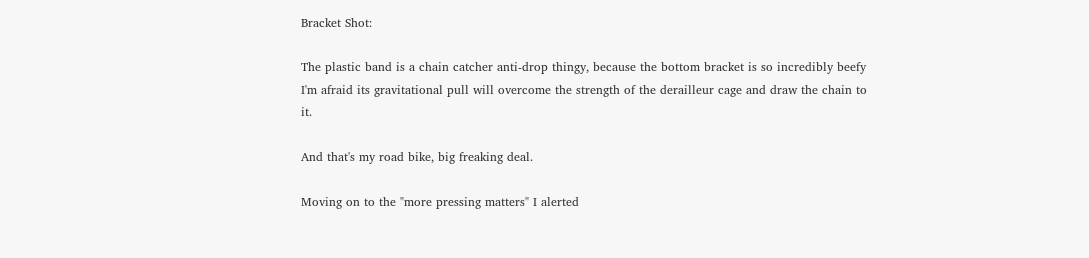Bracket Shot:

The plastic band is a chain catcher anti-drop thingy, because the bottom bracket is so incredibly beefy I'm afraid its gravitational pull will overcome the strength of the derailleur cage and draw the chain to it.

And that's my road bike, big freaking deal.

Moving on to the "more pressing matters" I alerted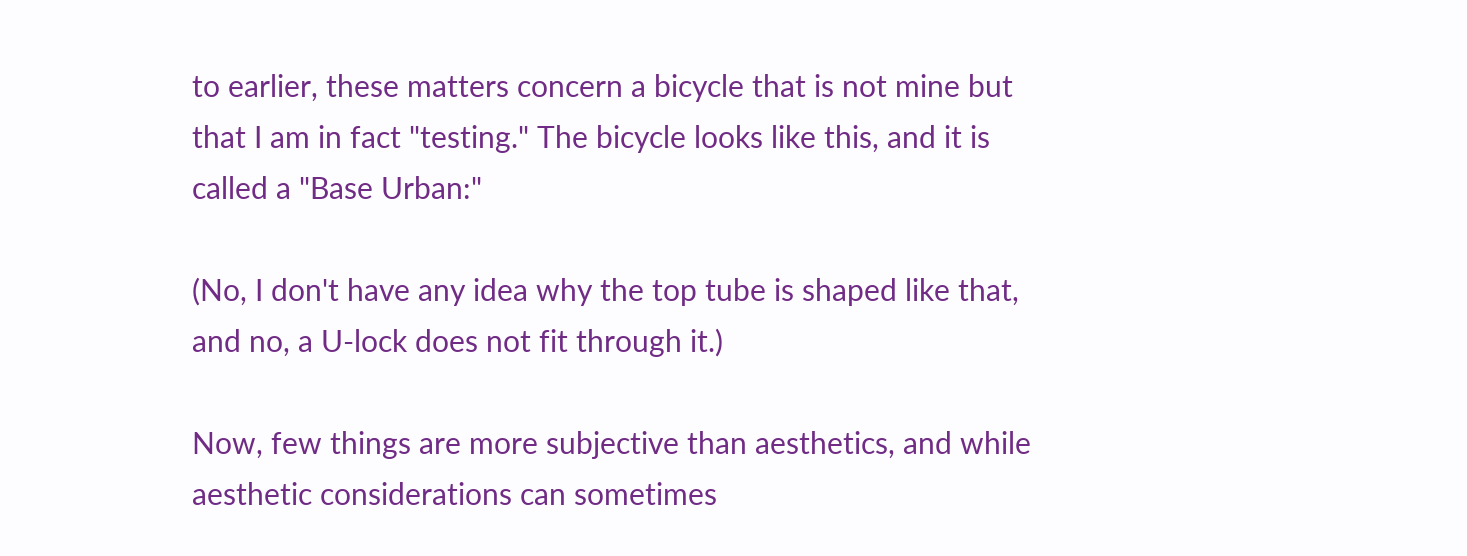to earlier, these matters concern a bicycle that is not mine but that I am in fact "testing." The bicycle looks like this, and it is called a "Base Urban:"

(No, I don't have any idea why the top tube is shaped like that, and no, a U-lock does not fit through it.)

Now, few things are more subjective than aesthetics, and while aesthetic considerations can sometimes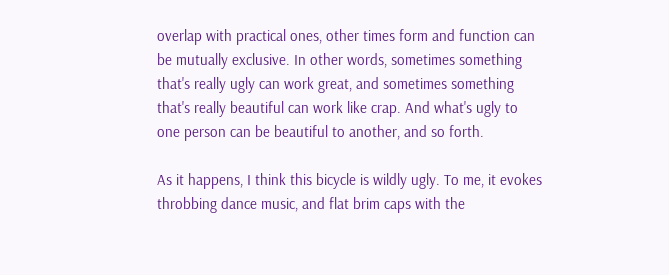overlap with practical ones, other times form and function can be mutually exclusive. In other words, sometimes something that's really ugly can work great, and sometimes something that's really beautiful can work like crap. And what's ugly to one person can be beautiful to another, and so forth.

As it happens, I think this bicycle is wildly ugly. To me, it evokes throbbing dance music, and flat brim caps with the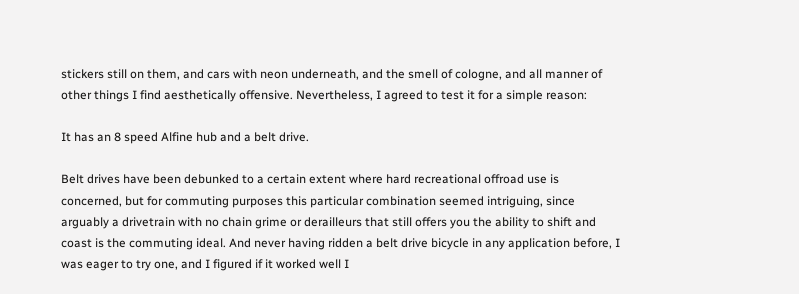stickers still on them, and cars with neon underneath, and the smell of cologne, and all manner of other things I find aesthetically offensive. Nevertheless, I agreed to test it for a simple reason:

It has an 8 speed Alfine hub and a belt drive.

Belt drives have been debunked to a certain extent where hard recreational offroad use is concerned, but for commuting purposes this particular combination seemed intriguing, since arguably a drivetrain with no chain grime or derailleurs that still offers you the ability to shift and coast is the commuting ideal. And never having ridden a belt drive bicycle in any application before, I was eager to try one, and I figured if it worked well I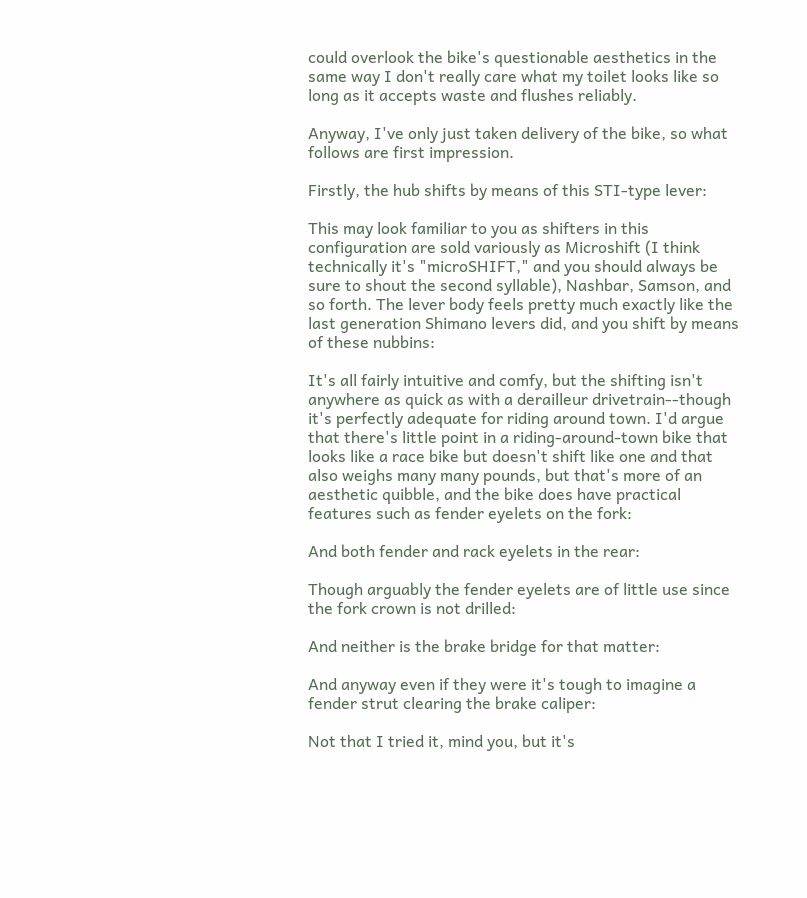could overlook the bike's questionable aesthetics in the same way I don't really care what my toilet looks like so long as it accepts waste and flushes reliably.

Anyway, I've only just taken delivery of the bike, so what follows are first impression.

Firstly, the hub shifts by means of this STI-type lever:

This may look familiar to you as shifters in this configuration are sold variously as Microshift (I think technically it's "microSHIFT," and you should always be sure to shout the second syllable), Nashbar, Samson, and so forth. The lever body feels pretty much exactly like the last generation Shimano levers did, and you shift by means of these nubbins:

It's all fairly intuitive and comfy, but the shifting isn't anywhere as quick as with a derailleur drivetrain--though it's perfectly adequate for riding around town. I'd argue that there's little point in a riding-around-town bike that looks like a race bike but doesn't shift like one and that also weighs many many pounds, but that's more of an aesthetic quibble, and the bike does have practical features such as fender eyelets on the fork:

And both fender and rack eyelets in the rear:

Though arguably the fender eyelets are of little use since the fork crown is not drilled:

And neither is the brake bridge for that matter:

And anyway even if they were it's tough to imagine a fender strut clearing the brake caliper:

Not that I tried it, mind you, but it's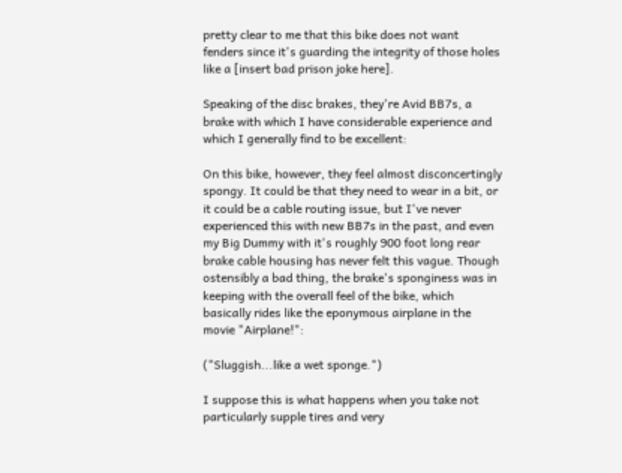pretty clear to me that this bike does not want fenders since it's guarding the integrity of those holes like a [insert bad prison joke here].

Speaking of the disc brakes, they're Avid BB7s, a brake with which I have considerable experience and which I generally find to be excellent:

On this bike, however, they feel almost disconcertingly spongy. It could be that they need to wear in a bit, or it could be a cable routing issue, but I've never experienced this with new BB7s in the past, and even my Big Dummy with it's roughly 900 foot long rear brake cable housing has never felt this vague. Though ostensibly a bad thing, the brake's sponginess was in keeping with the overall feel of the bike, which basically rides like the eponymous airplane in the movie "Airplane!":

("Sluggish...like a wet sponge.")

I suppose this is what happens when you take not particularly supple tires and very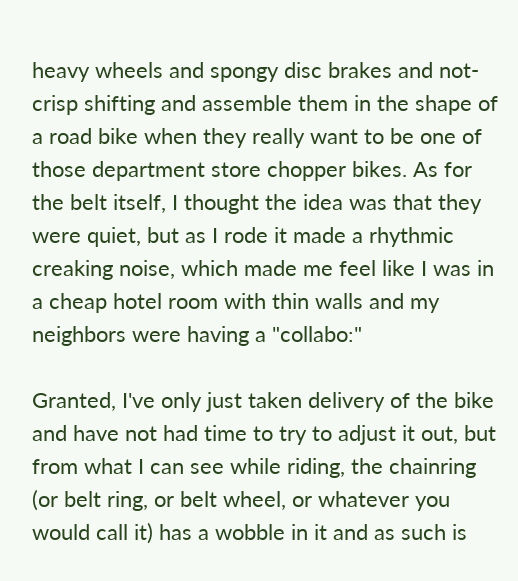heavy wheels and spongy disc brakes and not-crisp shifting and assemble them in the shape of a road bike when they really want to be one of those department store chopper bikes. As for the belt itself, I thought the idea was that they were quiet, but as I rode it made a rhythmic creaking noise, which made me feel like I was in a cheap hotel room with thin walls and my neighbors were having a "collabo:"

Granted, I've only just taken delivery of the bike and have not had time to try to adjust it out, but from what I can see while riding, the chainring (or belt ring, or belt wheel, or whatever you would call it) has a wobble in it and as such is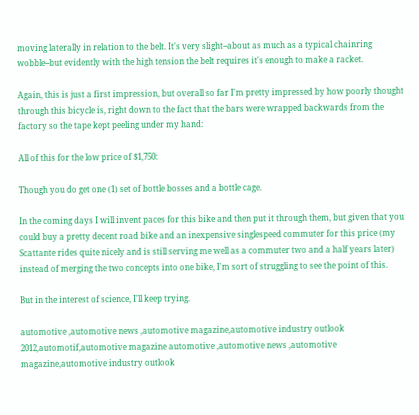moving laterally in relation to the belt. It's very slight--about as much as a typical chainring wobble--but evidently with the high tension the belt requires it's enough to make a racket.

Again, this is just a first impression, but overall so far I'm pretty impressed by how poorly thought through this bicycle is, right down to the fact that the bars were wrapped backwards from the factory so the tape kept peeling under my hand:

All of this for the low price of $1,750:

Though you do get one (1) set of bottle bosses and a bottle cage.

In the coming days I will invent paces for this bike and then put it through them, but given that you could buy a pretty decent road bike and an inexpensive singlespeed commuter for this price (my Scattante rides quite nicely and is still serving me well as a commuter two and a half years later) instead of merging the two concepts into one bike, I'm sort of struggling to see the point of this.

But in the interest of science, I'll keep trying.

automotive ,automotive news ,automotive magazine,automotive industry outlook 2012,automotif,automotive magazine automotive ,automotive news ,automotive magazine,automotive industry outlook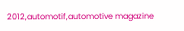2012,automotif,automotive magazine